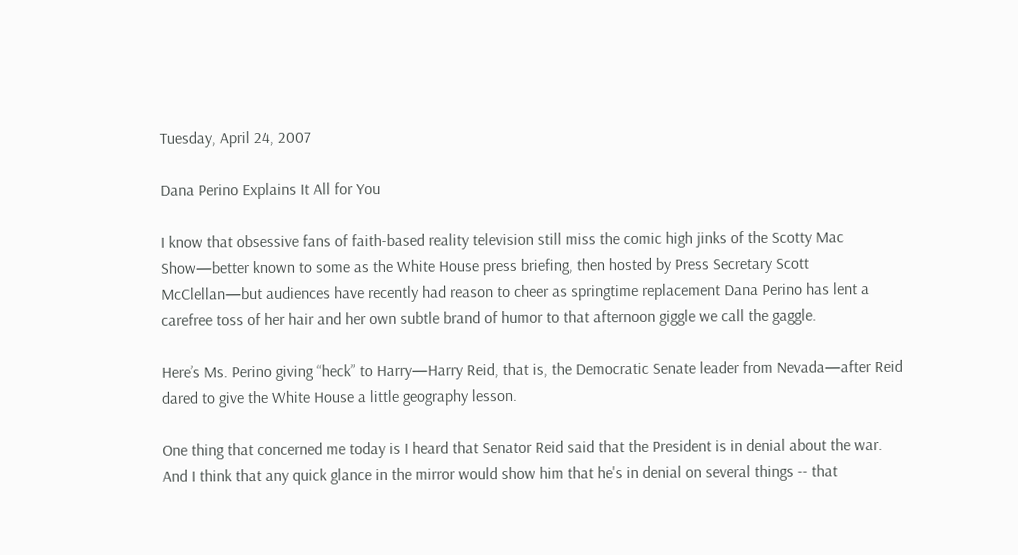Tuesday, April 24, 2007

Dana Perino Explains It All for You

I know that obsessive fans of faith-based reality television still miss the comic high jinks of the Scotty Mac Show—better known to some as the White House press briefing, then hosted by Press Secretary Scott McClellan—but audiences have recently had reason to cheer as springtime replacement Dana Perino has lent a carefree toss of her hair and her own subtle brand of humor to that afternoon giggle we call the gaggle.

Here’s Ms. Perino giving “heck” to Harry—Harry Reid, that is, the Democratic Senate leader from Nevada—after Reid dared to give the White House a little geography lesson.

One thing that concerned me today is I heard that Senator Reid said that the President is in denial about the war. And I think that any quick glance in the mirror would show him that he's in denial on several things -- that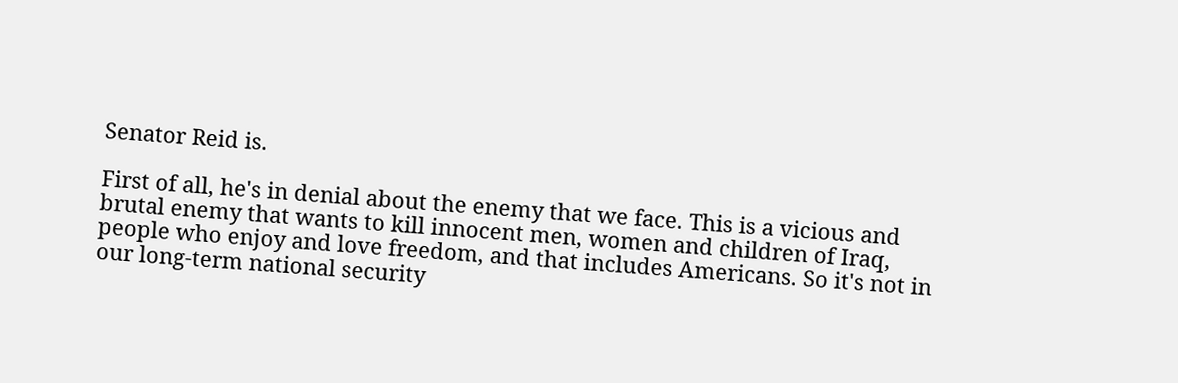Senator Reid is.

First of all, he's in denial about the enemy that we face. This is a vicious and brutal enemy that wants to kill innocent men, women and children of Iraq, people who enjoy and love freedom, and that includes Americans. So it's not in our long-term national security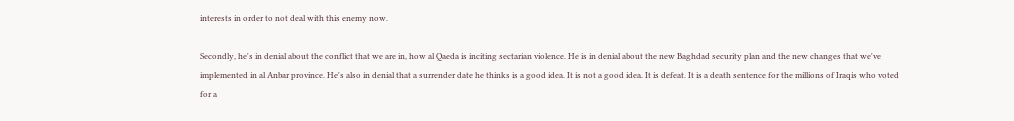interests in order to not deal with this enemy now.

Secondly, he's in denial about the conflict that we are in, how al Qaeda is inciting sectarian violence. He is in denial about the new Baghdad security plan and the new changes that we've implemented in al Anbar province. He's also in denial that a surrender date he thinks is a good idea. It is not a good idea. It is defeat. It is a death sentence for the millions of Iraqis who voted for a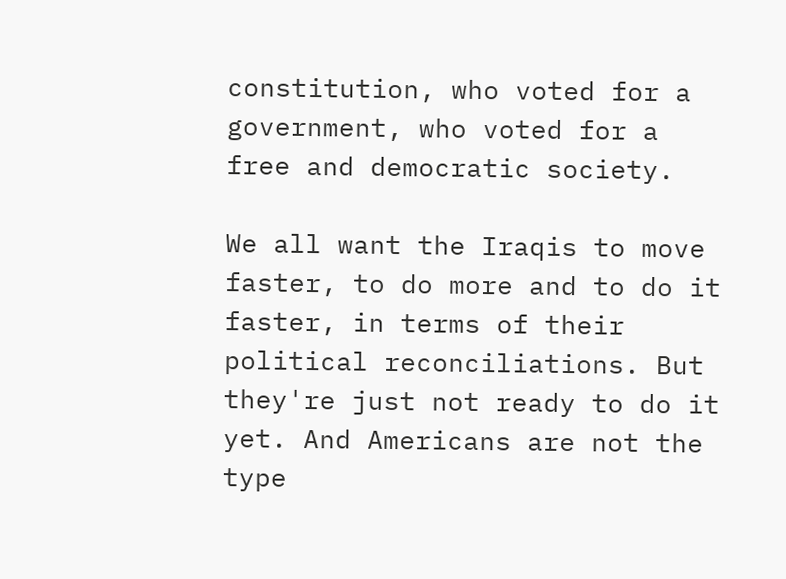constitution, who voted for a government, who voted for a free and democratic society.

We all want the Iraqis to move faster, to do more and to do it faster, in terms of their political reconciliations. But they're just not ready to do it yet. And Americans are not the type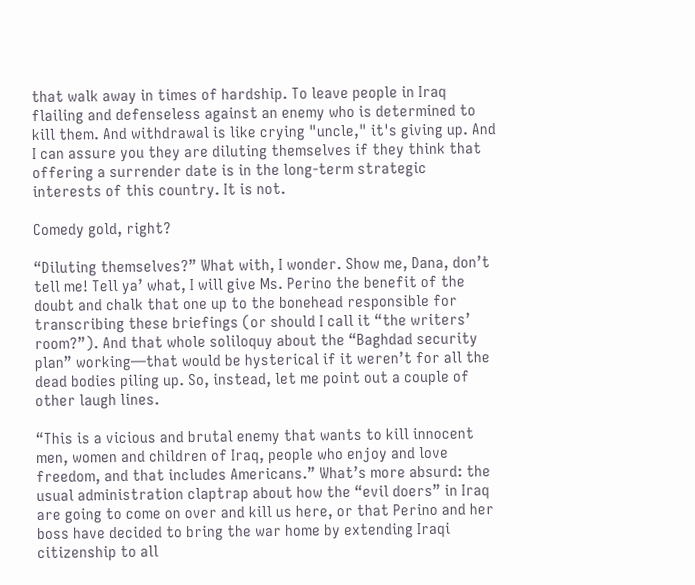that walk away in times of hardship. To leave people in Iraq flailing and defenseless against an enemy who is determined to kill them. And withdrawal is like crying "uncle," it's giving up. And I can assure you they are diluting themselves if they think that offering a surrender date is in the long-term strategic interests of this country. It is not.

Comedy gold, right?

“Diluting themselves?” What with, I wonder. Show me, Dana, don’t tell me! Tell ya’ what, I will give Ms. Perino the benefit of the doubt and chalk that one up to the bonehead responsible for transcribing these briefings (or should I call it “the writers’ room?”). And that whole soliloquy about the “Baghdad security plan” working—that would be hysterical if it weren’t for all the dead bodies piling up. So, instead, let me point out a couple of other laugh lines.

“This is a vicious and brutal enemy that wants to kill innocent men, women and children of Iraq, people who enjoy and love freedom, and that includes Americans.” What’s more absurd: the usual administration claptrap about how the “evil doers” in Iraq are going to come on over and kill us here, or that Perino and her boss have decided to bring the war home by extending Iraqi citizenship to all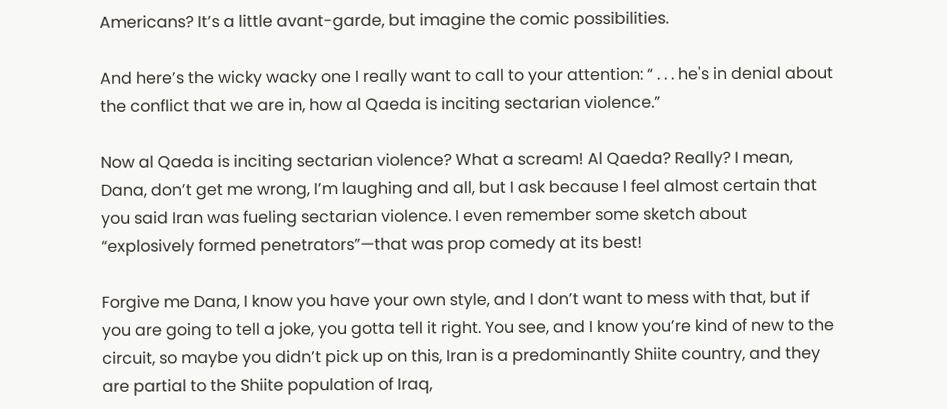Americans? It’s a little avant-garde, but imagine the comic possibilities.

And here’s the wicky wacky one I really want to call to your attention: “ . . . he's in denial about the conflict that we are in, how al Qaeda is inciting sectarian violence.”

Now al Qaeda is inciting sectarian violence? What a scream! Al Qaeda? Really? I mean, Dana, don’t get me wrong, I’m laughing and all, but I ask because I feel almost certain that you said Iran was fueling sectarian violence. I even remember some sketch about “explosively formed penetrators”—that was prop comedy at its best!

Forgive me Dana, I know you have your own style, and I don’t want to mess with that, but if you are going to tell a joke, you gotta tell it right. You see, and I know you’re kind of new to the circuit, so maybe you didn’t pick up on this, Iran is a predominantly Shiite country, and they are partial to the Shiite population of Iraq,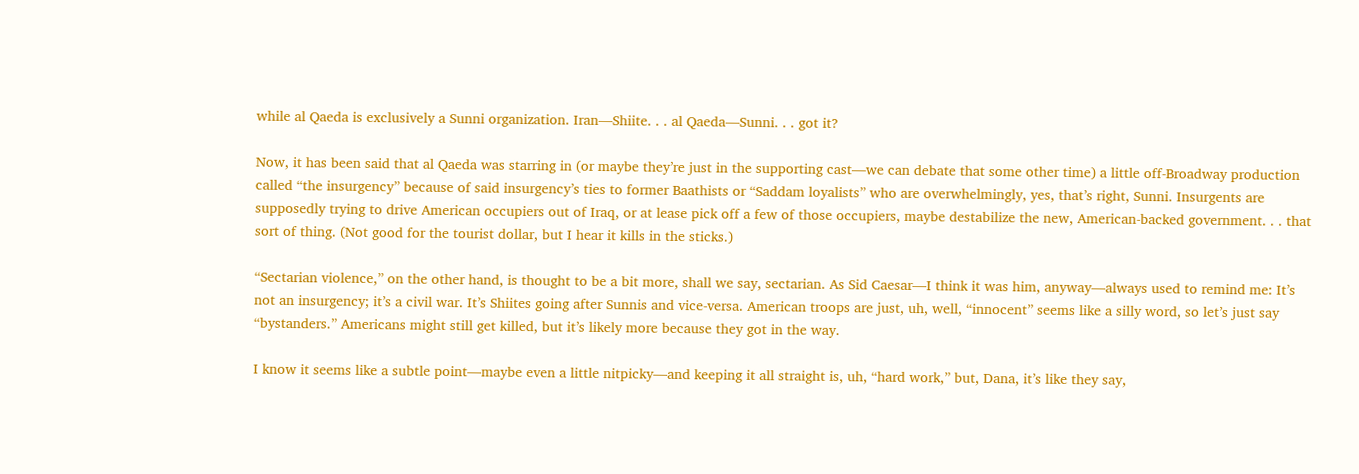while al Qaeda is exclusively a Sunni organization. Iran—Shiite. . . al Qaeda—Sunni. . . got it?

Now, it has been said that al Qaeda was starring in (or maybe they’re just in the supporting cast—we can debate that some other time) a little off-Broadway production called “the insurgency” because of said insurgency’s ties to former Baathists or “Saddam loyalists” who are overwhelmingly, yes, that’s right, Sunni. Insurgents are supposedly trying to drive American occupiers out of Iraq, or at lease pick off a few of those occupiers, maybe destabilize the new, American-backed government. . . that sort of thing. (Not good for the tourist dollar, but I hear it kills in the sticks.)

“Sectarian violence,” on the other hand, is thought to be a bit more, shall we say, sectarian. As Sid Caesar—I think it was him, anyway—always used to remind me: It’s not an insurgency; it’s a civil war. It’s Shiites going after Sunnis and vice-versa. American troops are just, uh, well, “innocent” seems like a silly word, so let’s just say “bystanders.” Americans might still get killed, but it’s likely more because they got in the way.

I know it seems like a subtle point—maybe even a little nitpicky—and keeping it all straight is, uh, “hard work,” but, Dana, it’s like they say,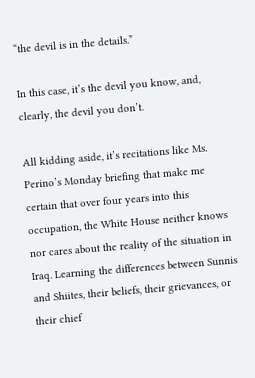“the devil is in the details.”

In this case, it’s the devil you know, and, clearly, the devil you don’t.

All kidding aside, it’s recitations like Ms. Perino’s Monday briefing that make me certain that over four years into this occupation, the White House neither knows nor cares about the reality of the situation in Iraq. Learning the differences between Sunnis and Shiites, their beliefs, their grievances, or their chief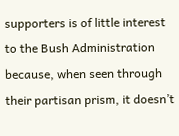supporters is of little interest to the Bush Administration because, when seen through their partisan prism, it doesn’t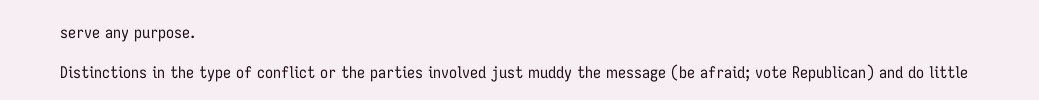serve any purpose.

Distinctions in the type of conflict or the parties involved just muddy the message (be afraid; vote Republican) and do little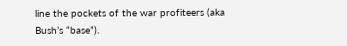line the pockets of the war profiteers (aka Bush’s “base”).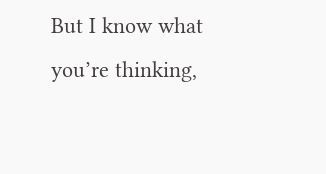But I know what you’re thinking,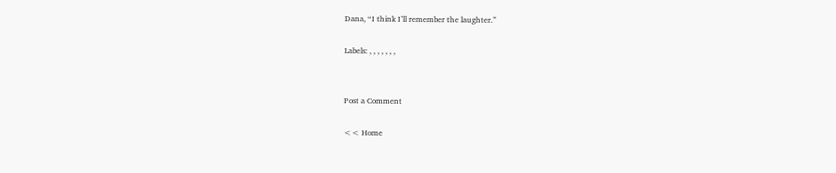Dana, “I think I’ll remember the laughter.”

Labels: , , , , , , ,


Post a Comment

<< Home